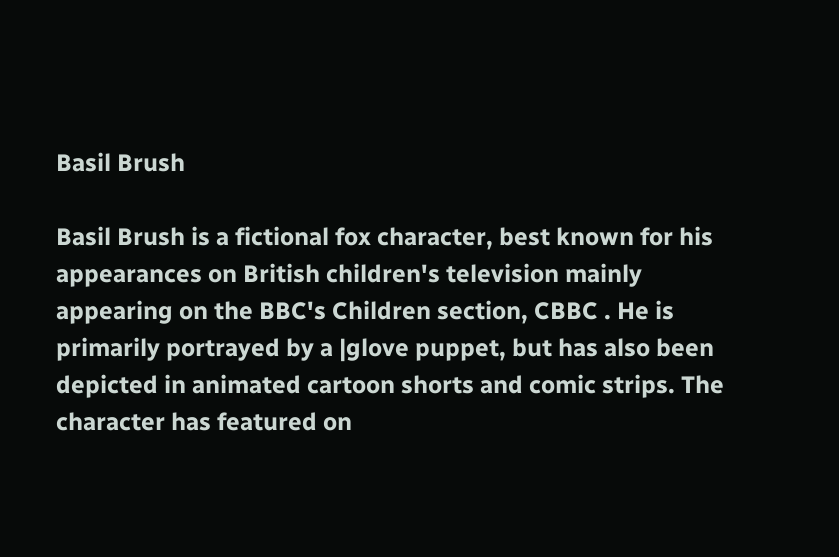Basil Brush

Basil Brush is a fictional fox character, best known for his appearances on British children's television mainly appearing on the BBC's Children section, CBBC . He is primarily portrayed by a |glove puppet, but has also been depicted in animated cartoon shorts and comic strips. The character has featured on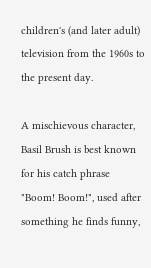children's (and later adult) television from the 1960s to the present day.

A mischievous character, Basil Brush is best known for his catch phrase "Boom! Boom!", used after something he finds funny,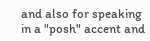and also for speaking in a "posh" accent and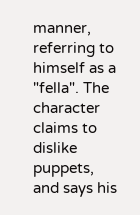manner, referring to himself as a "fella". The character claims to dislike puppets, and says his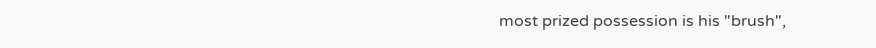most prized possession is his "brush",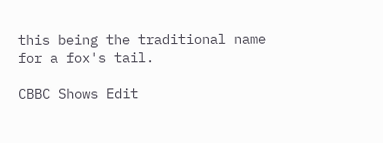this being the traditional name for a fox's tail.

CBBC Shows Edit